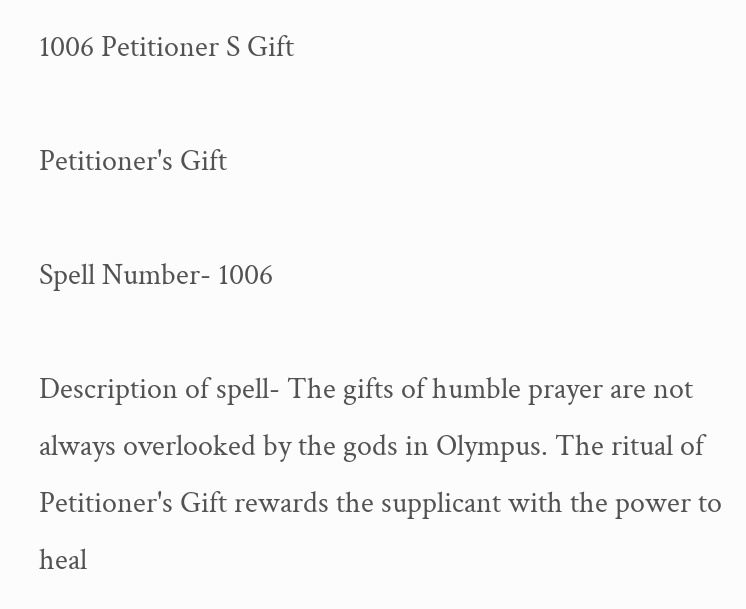1006 Petitioner S Gift

Petitioner's Gift

Spell Number- 1006

Description of spell- The gifts of humble prayer are not always overlooked by the gods in Olympus. The ritual of Petitioner's Gift rewards the supplicant with the power to heal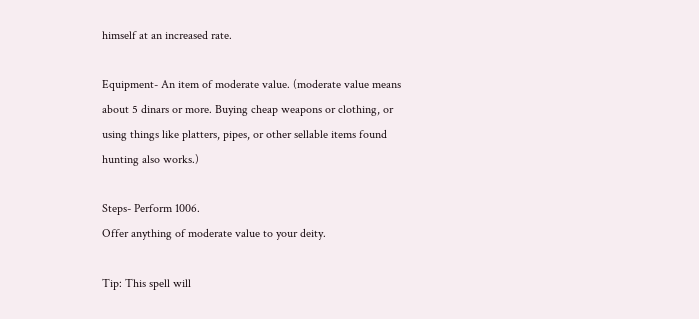himself at an increased rate.

Equipment- An item of moderate value. (moderate value means about 5 dinars or more. Buying cheap weapons or clothing, or using things like platters, pipes, or other sellable items found hunting also works.)

Steps- Perform 1006.
Offer anything of moderate value to your deity.

Tip: This spell will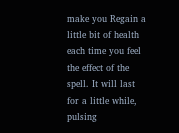make you Regain a little bit of health each time you feel the effect of the spell. It will last for a little while, pulsing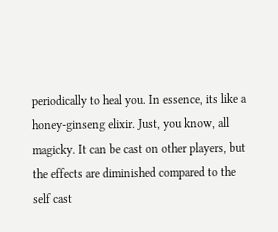periodically to heal you. In essence, its like a honey-ginseng elixir. Just, you know, all magicky. It can be cast on other players, but the effects are diminished compared to the self cast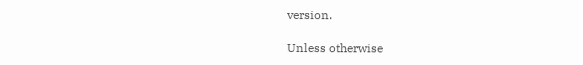version.

Unless otherwise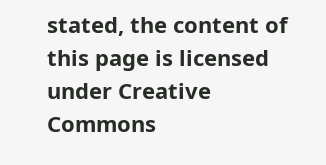stated, the content of this page is licensed under Creative Commons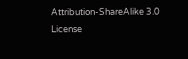Attribution-ShareAlike 3.0 License